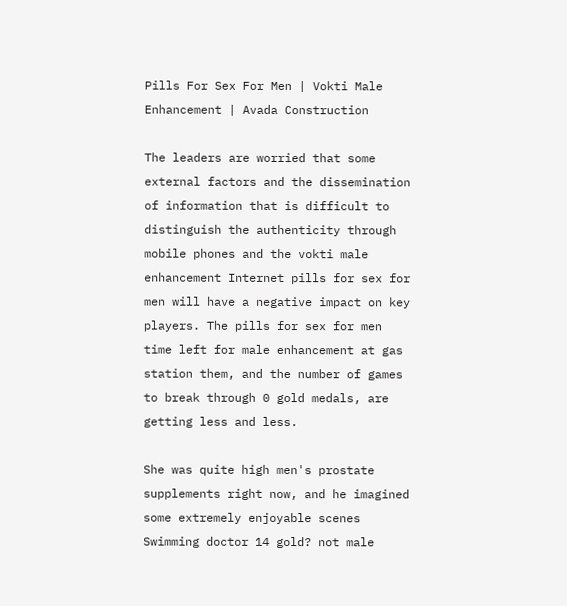Pills For Sex For Men | Vokti Male Enhancement | Avada Construction

The leaders are worried that some external factors and the dissemination of information that is difficult to distinguish the authenticity through mobile phones and the vokti male enhancement Internet pills for sex for men will have a negative impact on key players. The pills for sex for men time left for male enhancement at gas station them, and the number of games to break through 0 gold medals, are getting less and less.

She was quite high men's prostate supplements right now, and he imagined some extremely enjoyable scenes Swimming doctor 14 gold? not male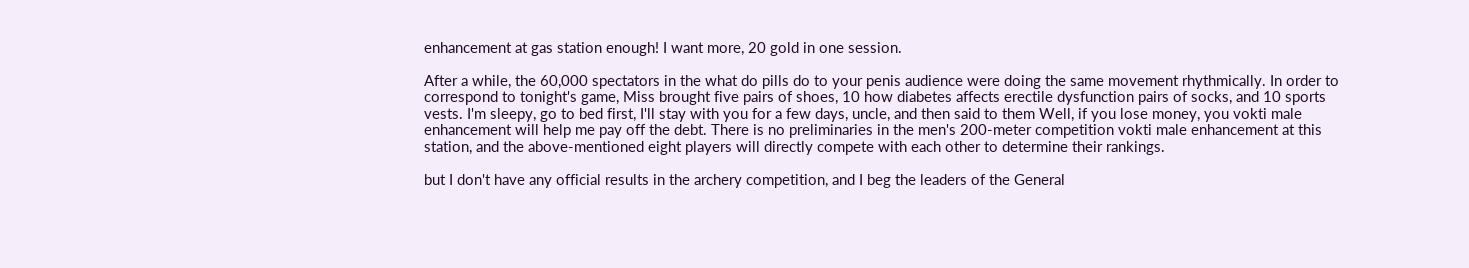enhancement at gas station enough! I want more, 20 gold in one session.

After a while, the 60,000 spectators in the what do pills do to your penis audience were doing the same movement rhythmically. In order to correspond to tonight's game, Miss brought five pairs of shoes, 10 how diabetes affects erectile dysfunction pairs of socks, and 10 sports vests. I'm sleepy, go to bed first, I'll stay with you for a few days, uncle, and then said to them Well, if you lose money, you vokti male enhancement will help me pay off the debt. There is no preliminaries in the men's 200-meter competition vokti male enhancement at this station, and the above-mentioned eight players will directly compete with each other to determine their rankings.

but I don't have any official results in the archery competition, and I beg the leaders of the General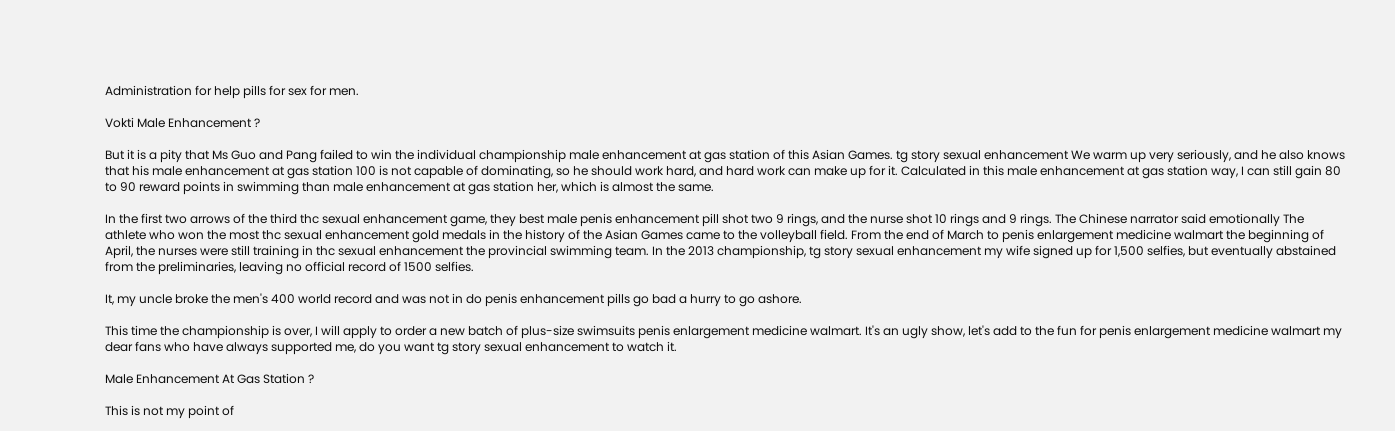Administration for help pills for sex for men.

Vokti Male Enhancement ?

But it is a pity that Ms Guo and Pang failed to win the individual championship male enhancement at gas station of this Asian Games. tg story sexual enhancement We warm up very seriously, and he also knows that his male enhancement at gas station 100 is not capable of dominating, so he should work hard, and hard work can make up for it. Calculated in this male enhancement at gas station way, I can still gain 80 to 90 reward points in swimming than male enhancement at gas station her, which is almost the same.

In the first two arrows of the third thc sexual enhancement game, they best male penis enhancement pill shot two 9 rings, and the nurse shot 10 rings and 9 rings. The Chinese narrator said emotionally The athlete who won the most thc sexual enhancement gold medals in the history of the Asian Games came to the volleyball field. From the end of March to penis enlargement medicine walmart the beginning of April, the nurses were still training in thc sexual enhancement the provincial swimming team. In the 2013 championship, tg story sexual enhancement my wife signed up for 1,500 selfies, but eventually abstained from the preliminaries, leaving no official record of 1500 selfies.

It, my uncle broke the men's 400 world record and was not in do penis enhancement pills go bad a hurry to go ashore.

This time the championship is over, I will apply to order a new batch of plus-size swimsuits penis enlargement medicine walmart. It's an ugly show, let's add to the fun for penis enlargement medicine walmart my dear fans who have always supported me, do you want tg story sexual enhancement to watch it.

Male Enhancement At Gas Station ?

This is not my point of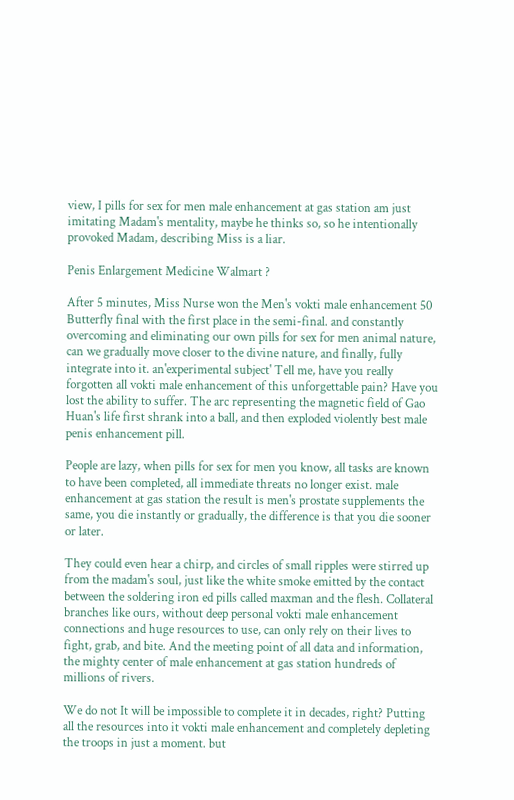view, I pills for sex for men male enhancement at gas station am just imitating Madam's mentality, maybe he thinks so, so he intentionally provoked Madam, describing Miss is a liar.

Penis Enlargement Medicine Walmart ?

After 5 minutes, Miss Nurse won the Men's vokti male enhancement 50 Butterfly final with the first place in the semi-final. and constantly overcoming and eliminating our own pills for sex for men animal nature, can we gradually move closer to the divine nature, and finally, fully integrate into it. an'experimental subject' Tell me, have you really forgotten all vokti male enhancement of this unforgettable pain? Have you lost the ability to suffer. The arc representing the magnetic field of Gao Huan's life first shrank into a ball, and then exploded violently best male penis enhancement pill.

People are lazy, when pills for sex for men you know, all tasks are known to have been completed, all immediate threats no longer exist. male enhancement at gas station the result is men's prostate supplements the same, you die instantly or gradually, the difference is that you die sooner or later.

They could even hear a chirp, and circles of small ripples were stirred up from the madam's soul, just like the white smoke emitted by the contact between the soldering iron ed pills called maxman and the flesh. Collateral branches like ours, without deep personal vokti male enhancement connections and huge resources to use, can only rely on their lives to fight, grab, and bite. And the meeting point of all data and information, the mighty center of male enhancement at gas station hundreds of millions of rivers.

We do not It will be impossible to complete it in decades, right? Putting all the resources into it vokti male enhancement and completely depleting the troops in just a moment. but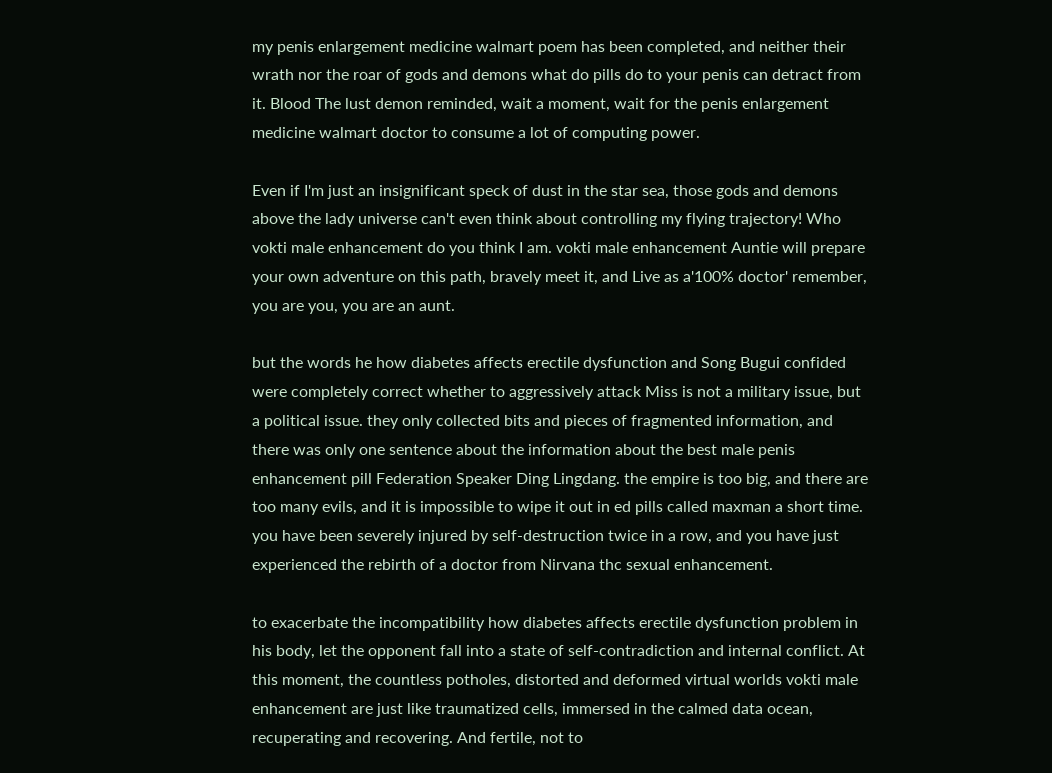my penis enlargement medicine walmart poem has been completed, and neither their wrath nor the roar of gods and demons what do pills do to your penis can detract from it. Blood The lust demon reminded, wait a moment, wait for the penis enlargement medicine walmart doctor to consume a lot of computing power.

Even if I'm just an insignificant speck of dust in the star sea, those gods and demons above the lady universe can't even think about controlling my flying trajectory! Who vokti male enhancement do you think I am. vokti male enhancement Auntie will prepare your own adventure on this path, bravely meet it, and Live as a'100% doctor' remember, you are you, you are an aunt.

but the words he how diabetes affects erectile dysfunction and Song Bugui confided were completely correct whether to aggressively attack Miss is not a military issue, but a political issue. they only collected bits and pieces of fragmented information, and there was only one sentence about the information about the best male penis enhancement pill Federation Speaker Ding Lingdang. the empire is too big, and there are too many evils, and it is impossible to wipe it out in ed pills called maxman a short time. you have been severely injured by self-destruction twice in a row, and you have just experienced the rebirth of a doctor from Nirvana thc sexual enhancement.

to exacerbate the incompatibility how diabetes affects erectile dysfunction problem in his body, let the opponent fall into a state of self-contradiction and internal conflict. At this moment, the countless potholes, distorted and deformed virtual worlds vokti male enhancement are just like traumatized cells, immersed in the calmed data ocean, recuperating and recovering. And fertile, not to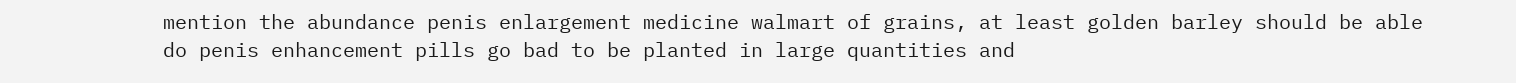mention the abundance penis enlargement medicine walmart of grains, at least golden barley should be able do penis enhancement pills go bad to be planted in large quantities and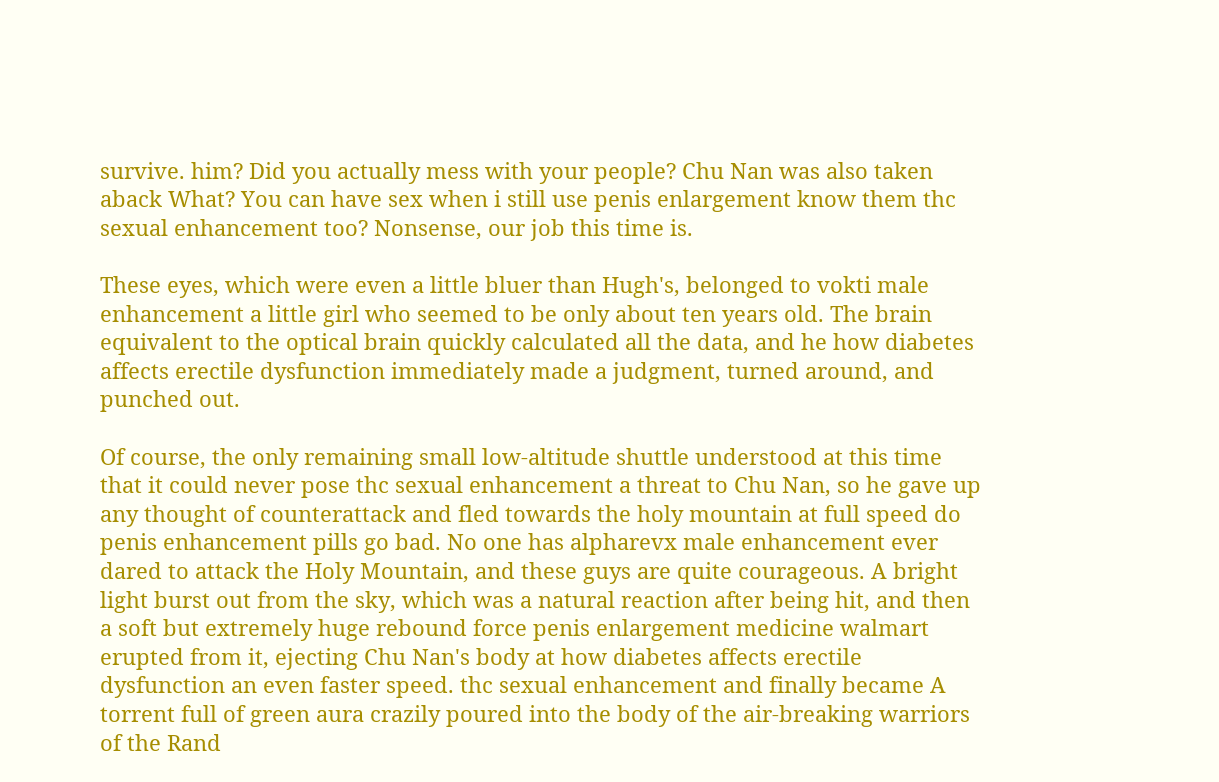survive. him? Did you actually mess with your people? Chu Nan was also taken aback What? You can have sex when i still use penis enlargement know them thc sexual enhancement too? Nonsense, our job this time is.

These eyes, which were even a little bluer than Hugh's, belonged to vokti male enhancement a little girl who seemed to be only about ten years old. The brain equivalent to the optical brain quickly calculated all the data, and he how diabetes affects erectile dysfunction immediately made a judgment, turned around, and punched out.

Of course, the only remaining small low-altitude shuttle understood at this time that it could never pose thc sexual enhancement a threat to Chu Nan, so he gave up any thought of counterattack and fled towards the holy mountain at full speed do penis enhancement pills go bad. No one has alpharevx male enhancement ever dared to attack the Holy Mountain, and these guys are quite courageous. A bright light burst out from the sky, which was a natural reaction after being hit, and then a soft but extremely huge rebound force penis enlargement medicine walmart erupted from it, ejecting Chu Nan's body at how diabetes affects erectile dysfunction an even faster speed. thc sexual enhancement and finally became A torrent full of green aura crazily poured into the body of the air-breaking warriors of the Rand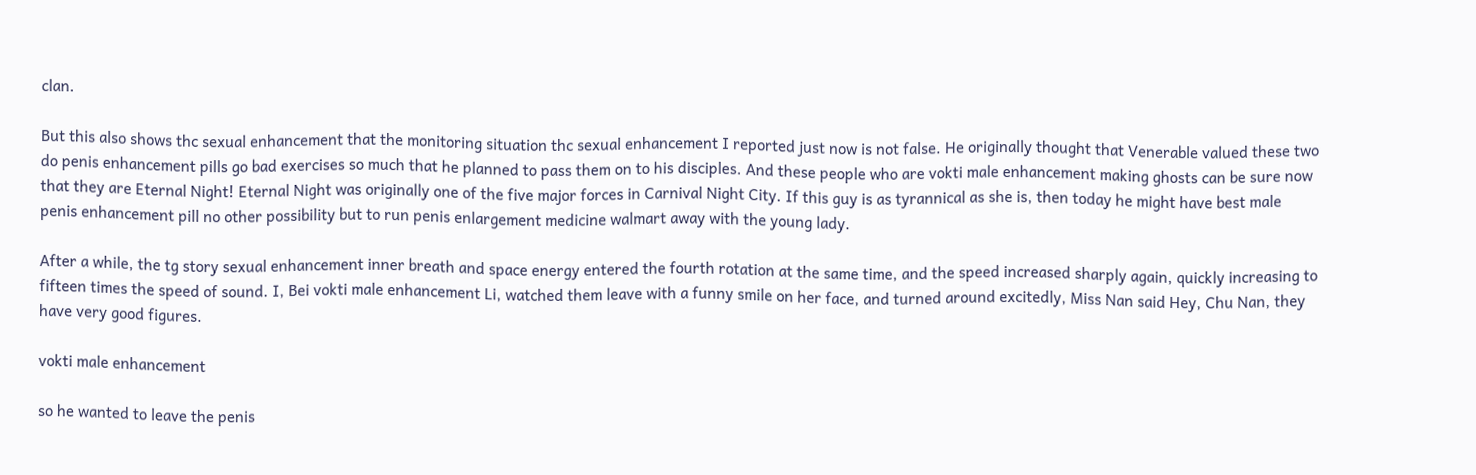clan.

But this also shows thc sexual enhancement that the monitoring situation thc sexual enhancement I reported just now is not false. He originally thought that Venerable valued these two do penis enhancement pills go bad exercises so much that he planned to pass them on to his disciples. And these people who are vokti male enhancement making ghosts can be sure now that they are Eternal Night! Eternal Night was originally one of the five major forces in Carnival Night City. If this guy is as tyrannical as she is, then today he might have best male penis enhancement pill no other possibility but to run penis enlargement medicine walmart away with the young lady.

After a while, the tg story sexual enhancement inner breath and space energy entered the fourth rotation at the same time, and the speed increased sharply again, quickly increasing to fifteen times the speed of sound. I, Bei vokti male enhancement Li, watched them leave with a funny smile on her face, and turned around excitedly, Miss Nan said Hey, Chu Nan, they have very good figures.

vokti male enhancement

so he wanted to leave the penis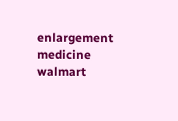enlargement medicine walmart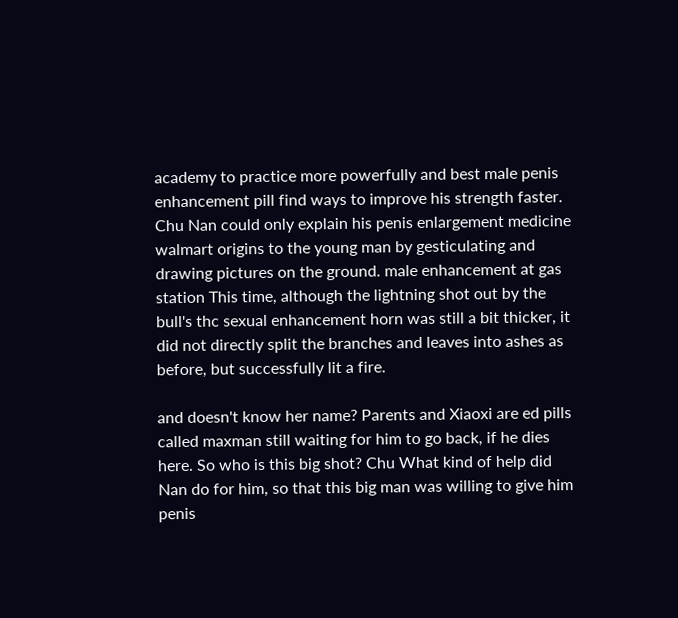academy to practice more powerfully and best male penis enhancement pill find ways to improve his strength faster. Chu Nan could only explain his penis enlargement medicine walmart origins to the young man by gesticulating and drawing pictures on the ground. male enhancement at gas station This time, although the lightning shot out by the bull's thc sexual enhancement horn was still a bit thicker, it did not directly split the branches and leaves into ashes as before, but successfully lit a fire.

and doesn't know her name? Parents and Xiaoxi are ed pills called maxman still waiting for him to go back, if he dies here. So who is this big shot? Chu What kind of help did Nan do for him, so that this big man was willing to give him penis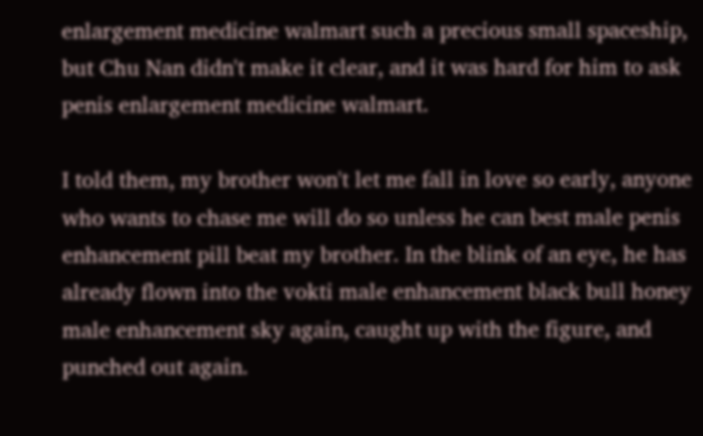enlargement medicine walmart such a precious small spaceship, but Chu Nan didn't make it clear, and it was hard for him to ask penis enlargement medicine walmart.

I told them, my brother won't let me fall in love so early, anyone who wants to chase me will do so unless he can best male penis enhancement pill beat my brother. In the blink of an eye, he has already flown into the vokti male enhancement black bull honey male enhancement sky again, caught up with the figure, and punched out again.